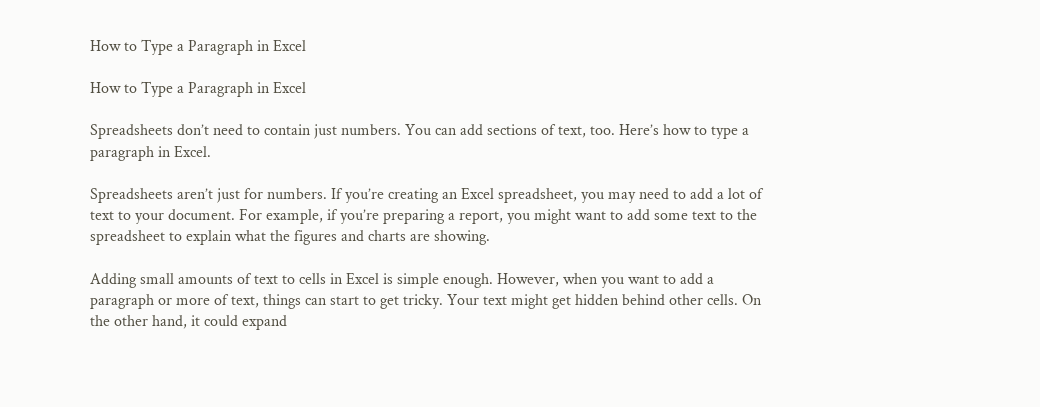How to Type a Paragraph in Excel

How to Type a Paragraph in Excel

Spreadsheets don’t need to contain just numbers. You can add sections of text, too. Here’s how to type a paragraph in Excel.

Spreadsheets aren’t just for numbers. If you’re creating an Excel spreadsheet, you may need to add a lot of text to your document. For example, if you’re preparing a report, you might want to add some text to the spreadsheet to explain what the figures and charts are showing.

Adding small amounts of text to cells in Excel is simple enough. However, when you want to add a paragraph or more of text, things can start to get tricky. Your text might get hidden behind other cells. On the other hand, it could expand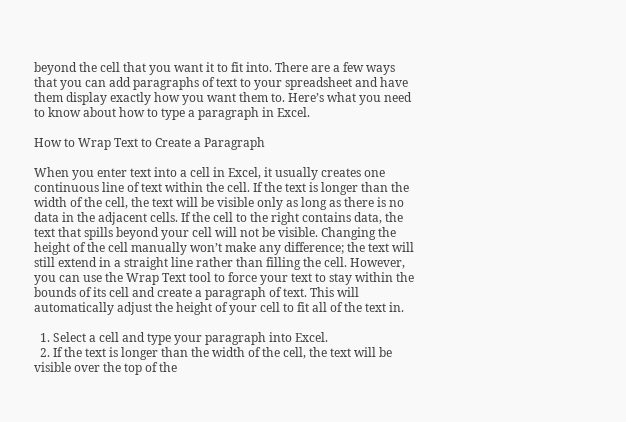beyond the cell that you want it to fit into. There are a few ways that you can add paragraphs of text to your spreadsheet and have them display exactly how you want them to. Here’s what you need to know about how to type a paragraph in Excel.

How to Wrap Text to Create a Paragraph

When you enter text into a cell in Excel, it usually creates one continuous line of text within the cell. If the text is longer than the width of the cell, the text will be visible only as long as there is no data in the adjacent cells. If the cell to the right contains data, the text that spills beyond your cell will not be visible. Changing the height of the cell manually won’t make any difference; the text will still extend in a straight line rather than filling the cell. However, you can use the Wrap Text tool to force your text to stay within the bounds of its cell and create a paragraph of text. This will automatically adjust the height of your cell to fit all of the text in.

  1. Select a cell and type your paragraph into Excel.
  2. If the text is longer than the width of the cell, the text will be visible over the top of the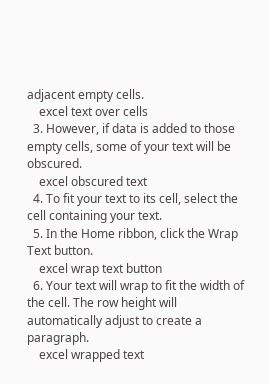adjacent empty cells.
    excel text over cells
  3. However, if data is added to those empty cells, some of your text will be obscured.
    excel obscured text
  4. To fit your text to its cell, select the cell containing your text.
  5. In the Home ribbon, click the Wrap Text button.
    excel wrap text button
  6. Your text will wrap to fit the width of the cell. The row height will automatically adjust to create a paragraph.
    excel wrapped text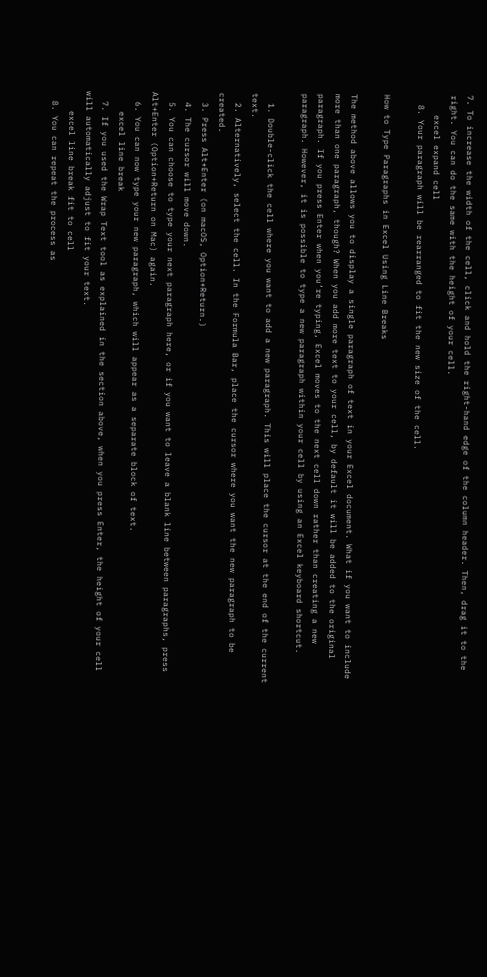7. To increase the width of the cell, click and hold the right-hand edge of the column header. Then, drag it to the right. You can do the same with the height of your cell.
    excel expand cell
  8. Your paragraph will be rearranged to fit the new size of the cell.

How to Type Paragraphs in Excel Using Line Breaks

The method above allows you to display a single paragraph of text in your Excel document. What if you want to include more than one paragraph, though? When you add more text to your cell, by default it will be added to the original paragraph. If you press Enter when you’re typing, Excel moves to the next cell down rather than creating a new paragraph. However, it is possible to type a new paragraph within your cell by using an Excel keyboard shortcut.

  1. Double-click the cell where you want to add a new paragraph. This will place the cursor at the end of the current text.
  2. Alternatively, select the cell. In the Formula Bar, place the cursor where you want the new paragraph to be created.
  3. Press Alt+Enter (on macOS, Option+Return.)
  4. The cursor will move down.
  5. You can choose to type your next paragraph here, or if you want to leave a blank line between paragraphs, press Alt+Enter (Option+Return on Mac) again.
  6. You can now type your new paragraph, which will appear as a separate block of text.
    excel line break
  7. If you used the Wrap Text tool as explained in the section above, when you press Enter, the height of your cell will automatically adjust to fit your text.
    excel line break fit to cell
  8. You can repeat the process as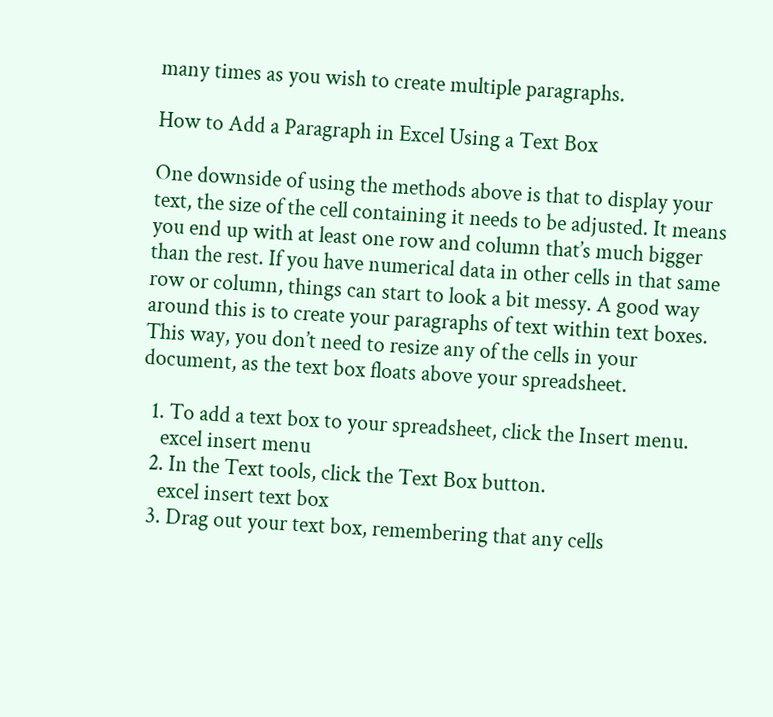many times as you wish to create multiple paragraphs.

How to Add a Paragraph in Excel Using a Text Box

One downside of using the methods above is that to display your text, the size of the cell containing it needs to be adjusted. It means you end up with at least one row and column that’s much bigger than the rest. If you have numerical data in other cells in that same row or column, things can start to look a bit messy. A good way around this is to create your paragraphs of text within text boxes. This way, you don’t need to resize any of the cells in your document, as the text box floats above your spreadsheet.

  1. To add a text box to your spreadsheet, click the Insert menu.
    excel insert menu
  2. In the Text tools, click the Text Box button.
    excel insert text box
  3. Drag out your text box, remembering that any cells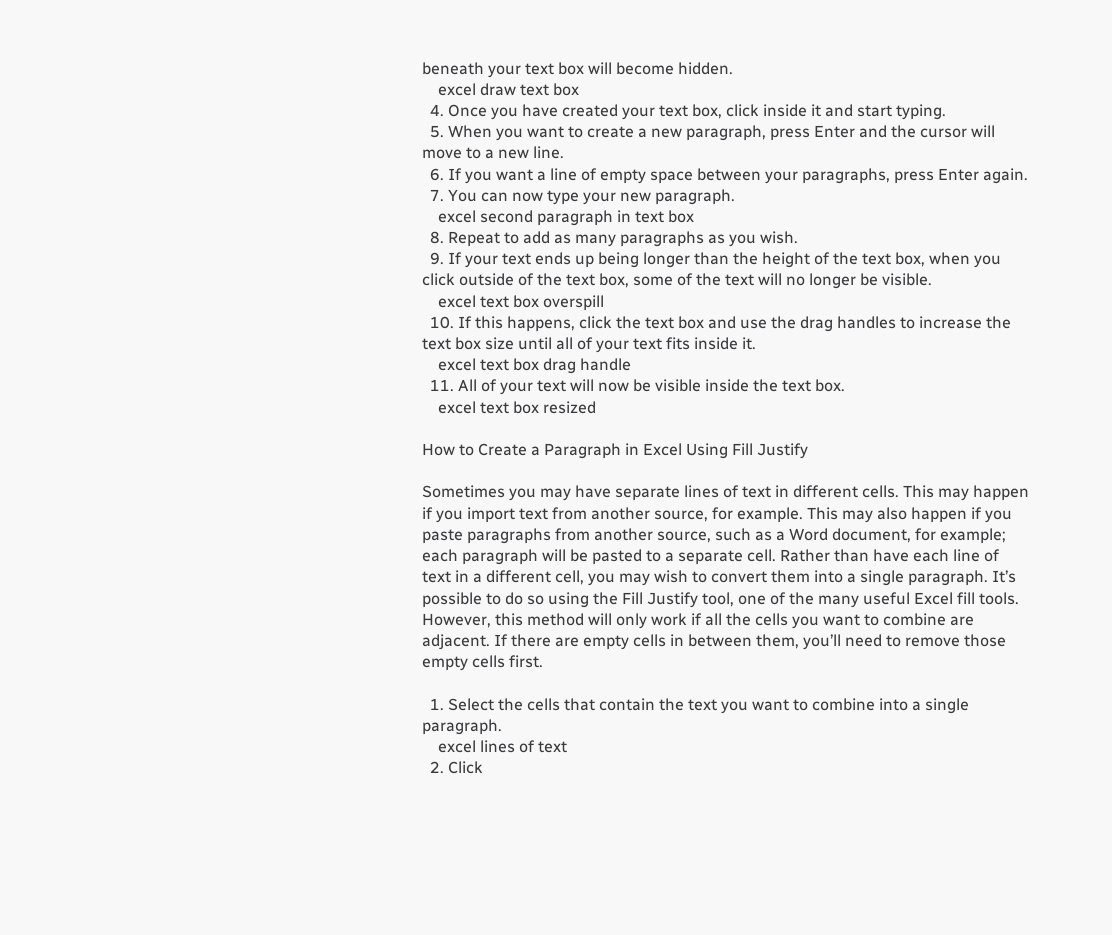beneath your text box will become hidden.
    excel draw text box
  4. Once you have created your text box, click inside it and start typing.
  5. When you want to create a new paragraph, press Enter and the cursor will move to a new line.
  6. If you want a line of empty space between your paragraphs, press Enter again.
  7. You can now type your new paragraph.
    excel second paragraph in text box
  8. Repeat to add as many paragraphs as you wish.
  9. If your text ends up being longer than the height of the text box, when you click outside of the text box, some of the text will no longer be visible.
    excel text box overspill
  10. If this happens, click the text box and use the drag handles to increase the text box size until all of your text fits inside it.
    excel text box drag handle
  11. All of your text will now be visible inside the text box.
    excel text box resized

How to Create a Paragraph in Excel Using Fill Justify

Sometimes you may have separate lines of text in different cells. This may happen if you import text from another source, for example. This may also happen if you paste paragraphs from another source, such as a Word document, for example; each paragraph will be pasted to a separate cell. Rather than have each line of text in a different cell, you may wish to convert them into a single paragraph. It’s possible to do so using the Fill Justify tool, one of the many useful Excel fill tools. However, this method will only work if all the cells you want to combine are adjacent. If there are empty cells in between them, you’ll need to remove those empty cells first.

  1. Select the cells that contain the text you want to combine into a single paragraph.
    excel lines of text
  2. Click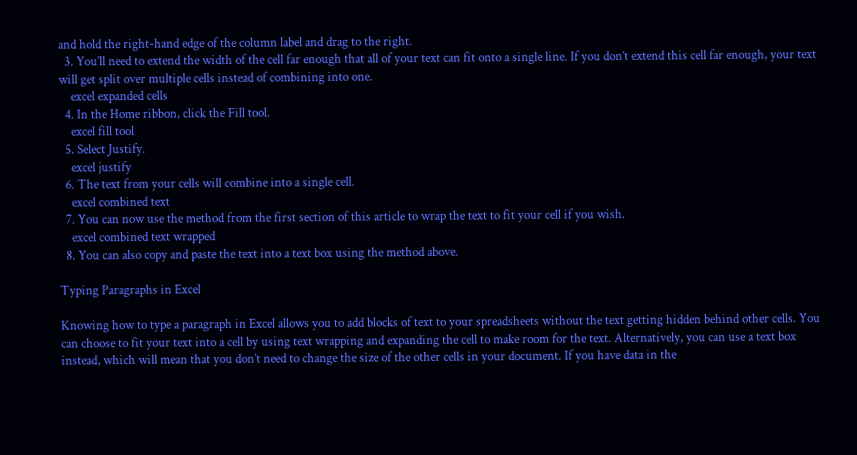and hold the right-hand edge of the column label and drag to the right.
  3. You’ll need to extend the width of the cell far enough that all of your text can fit onto a single line. If you don’t extend this cell far enough, your text will get split over multiple cells instead of combining into one.
    excel expanded cells
  4. In the Home ribbon, click the Fill tool.
    excel fill tool
  5. Select Justify.
    excel justify
  6. The text from your cells will combine into a single cell.
    excel combined text
  7. You can now use the method from the first section of this article to wrap the text to fit your cell if you wish.
    excel combined text wrapped
  8. You can also copy and paste the text into a text box using the method above.

Typing Paragraphs in Excel

Knowing how to type a paragraph in Excel allows you to add blocks of text to your spreadsheets without the text getting hidden behind other cells. You can choose to fit your text into a cell by using text wrapping and expanding the cell to make room for the text. Alternatively, you can use a text box instead, which will mean that you don’t need to change the size of the other cells in your document. If you have data in the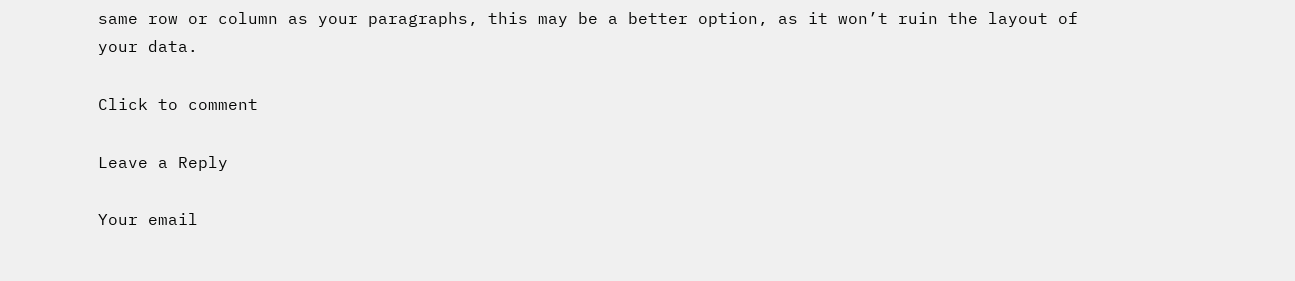same row or column as your paragraphs, this may be a better option, as it won’t ruin the layout of your data.

Click to comment

Leave a Reply

Your email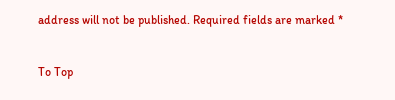address will not be published. Required fields are marked *


To Top